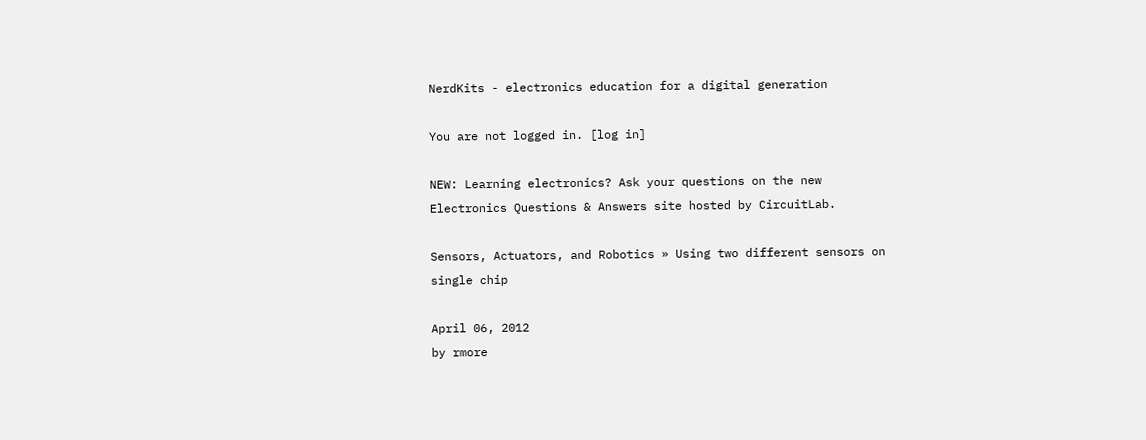NerdKits - electronics education for a digital generation

You are not logged in. [log in]

NEW: Learning electronics? Ask your questions on the new Electronics Questions & Answers site hosted by CircuitLab.

Sensors, Actuators, and Robotics » Using two different sensors on single chip

April 06, 2012
by rmore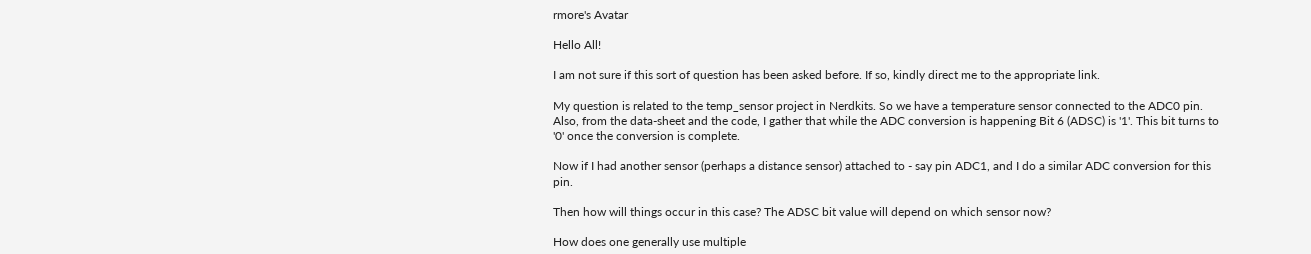rmore's Avatar

Hello All!

I am not sure if this sort of question has been asked before. If so, kindly direct me to the appropriate link.

My question is related to the temp_sensor project in Nerdkits. So we have a temperature sensor connected to the ADC0 pin. Also, from the data-sheet and the code, I gather that while the ADC conversion is happening Bit 6 (ADSC) is '1'. This bit turns to '0' once the conversion is complete.

Now if I had another sensor (perhaps a distance sensor) attached to - say pin ADC1, and I do a similar ADC conversion for this pin.

Then how will things occur in this case? The ADSC bit value will depend on which sensor now?

How does one generally use multiple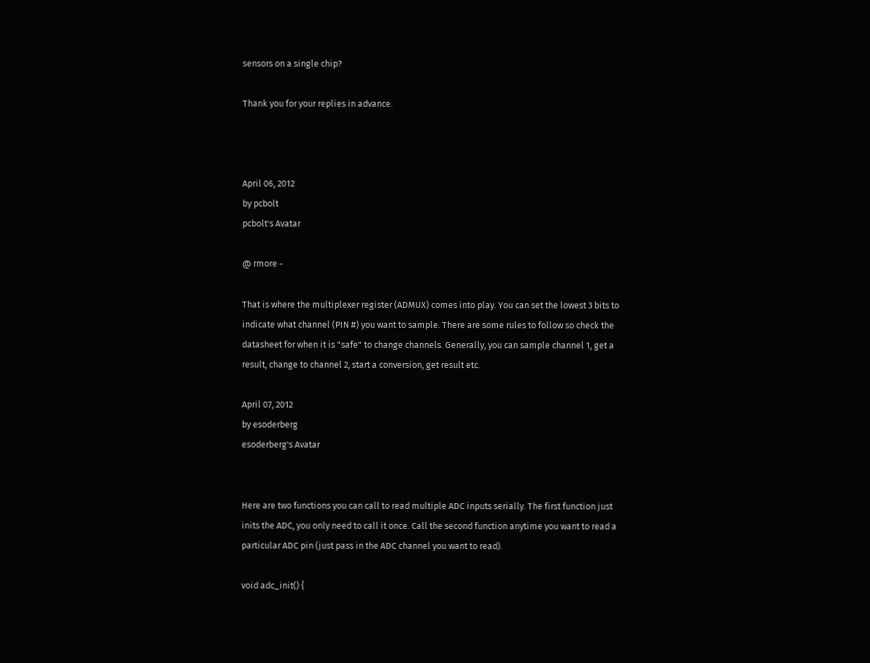sensors on a single chip?

Thank you for your replies in advance.



April 06, 2012
by pcbolt
pcbolt's Avatar

@ rmore -

That is where the multiplexer register (ADMUX) comes into play. You can set the lowest 3 bits to indicate what channel (PIN #) you want to sample. There are some rules to follow so check the datasheet for when it is "safe" to change channels. Generally, you can sample channel 1, get a result, change to channel 2, start a conversion, get result etc.

April 07, 2012
by esoderberg
esoderberg's Avatar


Here are two functions you can call to read multiple ADC inputs serially. The first function just inits the ADC, you only need to call it once. Call the second function anytime you want to read a particular ADC pin (just pass in the ADC channel you want to read).

void adc_init() {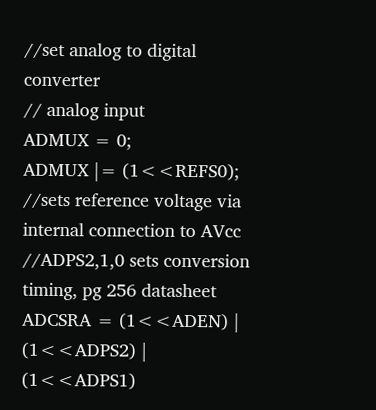//set analog to digital converter
// analog input
ADMUX = 0;
ADMUX |= (1<<REFS0);  //sets reference voltage via internal connection to AVcc
//ADPS2,1,0 sets conversion timing, pg 256 datasheet
ADCSRA = (1<<ADEN) | (1<<ADPS2) | (1<<ADPS1)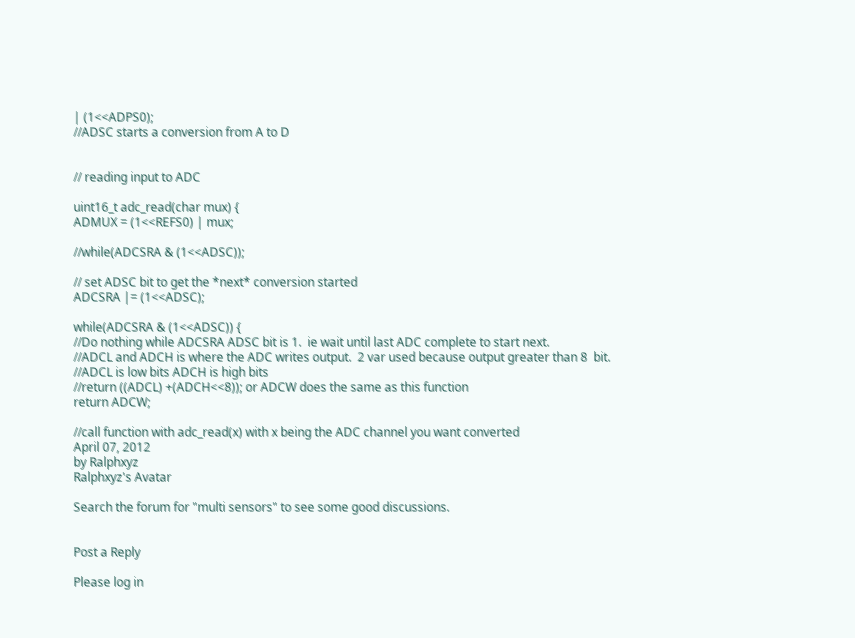| (1<<ADPS0);
//ADSC starts a conversion from A to D


// reading input to ADC

uint16_t adc_read(char mux) {
ADMUX = (1<<REFS0) | mux;

//while(ADCSRA & (1<<ADSC));

// set ADSC bit to get the *next* conversion started
ADCSRA |= (1<<ADSC);

while(ADCSRA & (1<<ADSC)) {
//Do nothing while ADCSRA ADSC bit is 1.  ie wait until last ADC complete to start next.
//ADCL and ADCH is where the ADC writes output.  2 var used because output greater than 8  bit.
//ADCL is low bits ADCH is high bits
//return ((ADCL) +(ADCH<<8)); or ADCW does the same as this function
return ADCW;

//call function with adc_read(x) with x being the ADC channel you want converted
April 07, 2012
by Ralphxyz
Ralphxyz's Avatar

Search the forum for "multi sensors" to see some good discussions.


Post a Reply

Please log in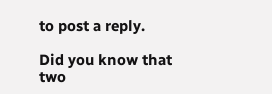to post a reply.

Did you know that two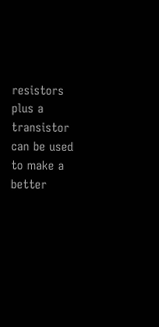resistors plus a transistor can be used to make a better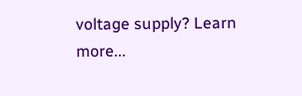voltage supply? Learn more...